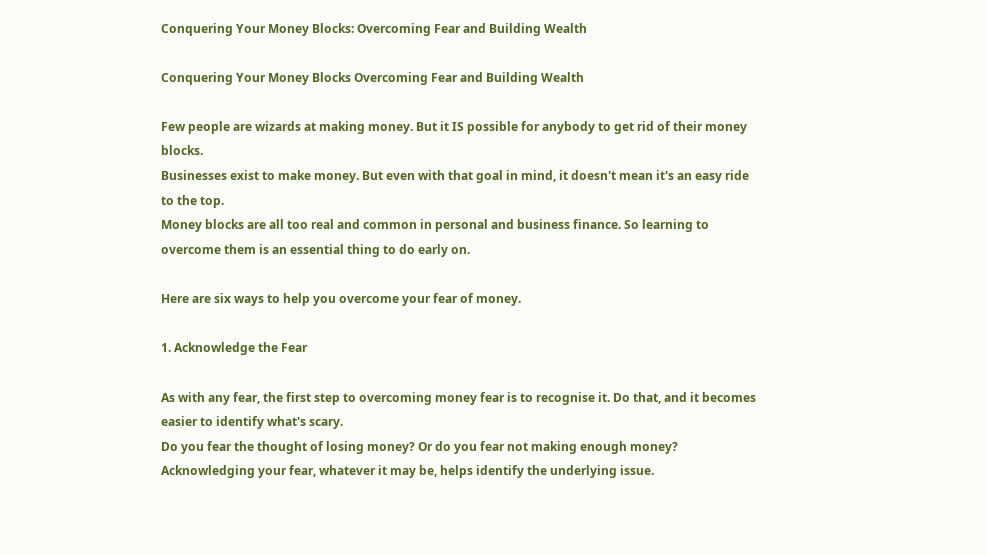Conquering Your Money Blocks: Overcoming Fear and Building Wealth

Conquering Your Money Blocks Overcoming Fear and Building Wealth

Few people are wizards at making money. But it IS possible for anybody to get rid of their money blocks.
Businesses exist to make money. But even with that goal in mind, it doesn't mean it's an easy ride to the top.
Money blocks are all too real and common in personal and business finance. So learning to overcome them is an essential thing to do early on.

Here are six ways to help you overcome your fear of money.

1. Acknowledge the Fear

As with any fear, the first step to overcoming money fear is to recognise it. Do that, and it becomes easier to identify what's scary.
Do you fear the thought of losing money? Or do you fear not making enough money?
Acknowledging your fear, whatever it may be, helps identify the underlying issue.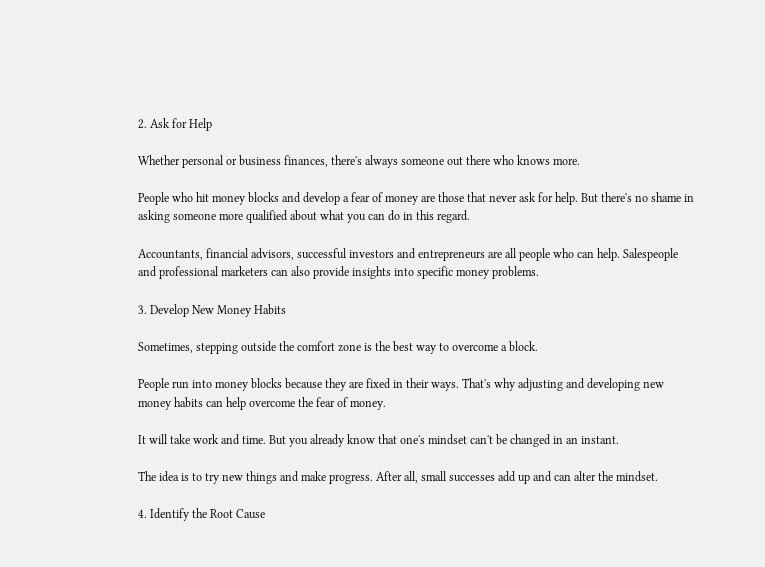2. Ask for Help

Whether personal or business finances, there's always someone out there who knows more.

People who hit money blocks and develop a fear of money are those that never ask for help. But there's no shame in asking someone more qualified about what you can do in this regard.

Accountants, financial advisors, successful investors and entrepreneurs are all people who can help. Salespeople and professional marketers can also provide insights into specific money problems.

3. Develop New Money Habits

Sometimes, stepping outside the comfort zone is the best way to overcome a block.

People run into money blocks because they are fixed in their ways. That's why adjusting and developing new money habits can help overcome the fear of money.

It will take work and time. But you already know that one's mindset can't be changed in an instant.

The idea is to try new things and make progress. After all, small successes add up and can alter the mindset.

4. Identify the Root Cause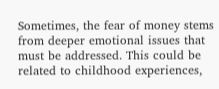Sometimes, the fear of money stems from deeper emotional issues that must be addressed. This could be related to childhood experiences,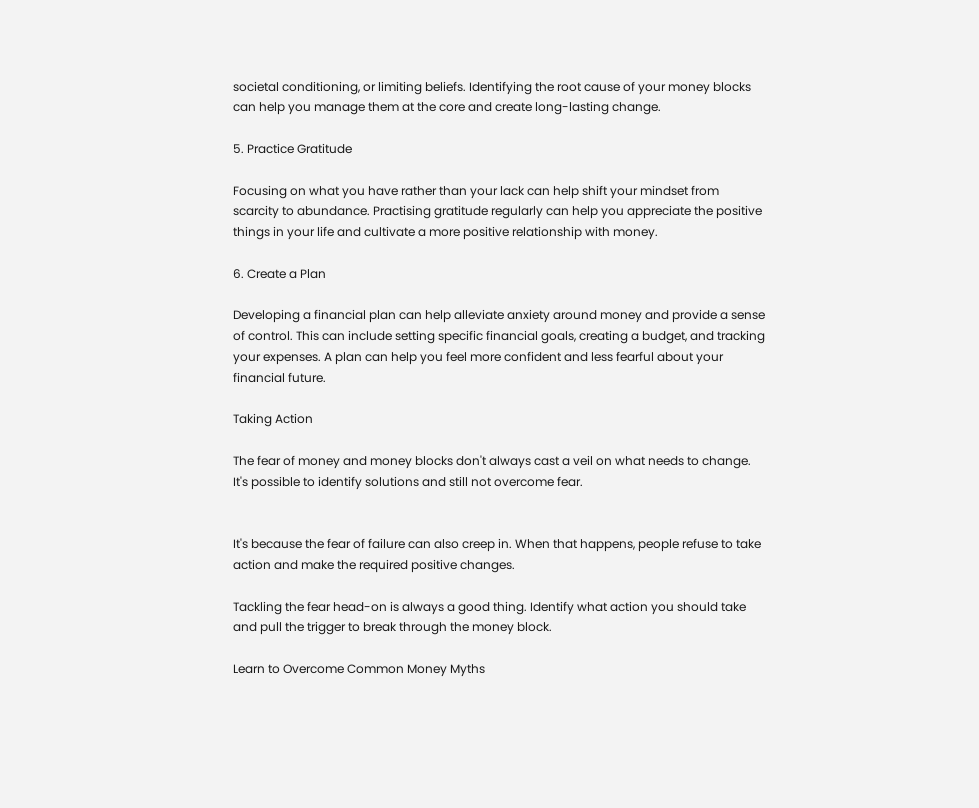societal conditioning, or limiting beliefs. Identifying the root cause of your money blocks can help you manage them at the core and create long-lasting change.

5. Practice Gratitude

Focusing on what you have rather than your lack can help shift your mindset from scarcity to abundance. Practising gratitude regularly can help you appreciate the positive things in your life and cultivate a more positive relationship with money.

6. Create a Plan

Developing a financial plan can help alleviate anxiety around money and provide a sense of control. This can include setting specific financial goals, creating a budget, and tracking your expenses. A plan can help you feel more confident and less fearful about your financial future.

Taking Action

The fear of money and money blocks don't always cast a veil on what needs to change. It's possible to identify solutions and still not overcome fear.


It's because the fear of failure can also creep in. When that happens, people refuse to take action and make the required positive changes.

Tackling the fear head-on is always a good thing. Identify what action you should take and pull the trigger to break through the money block.

Learn to Overcome Common Money Myths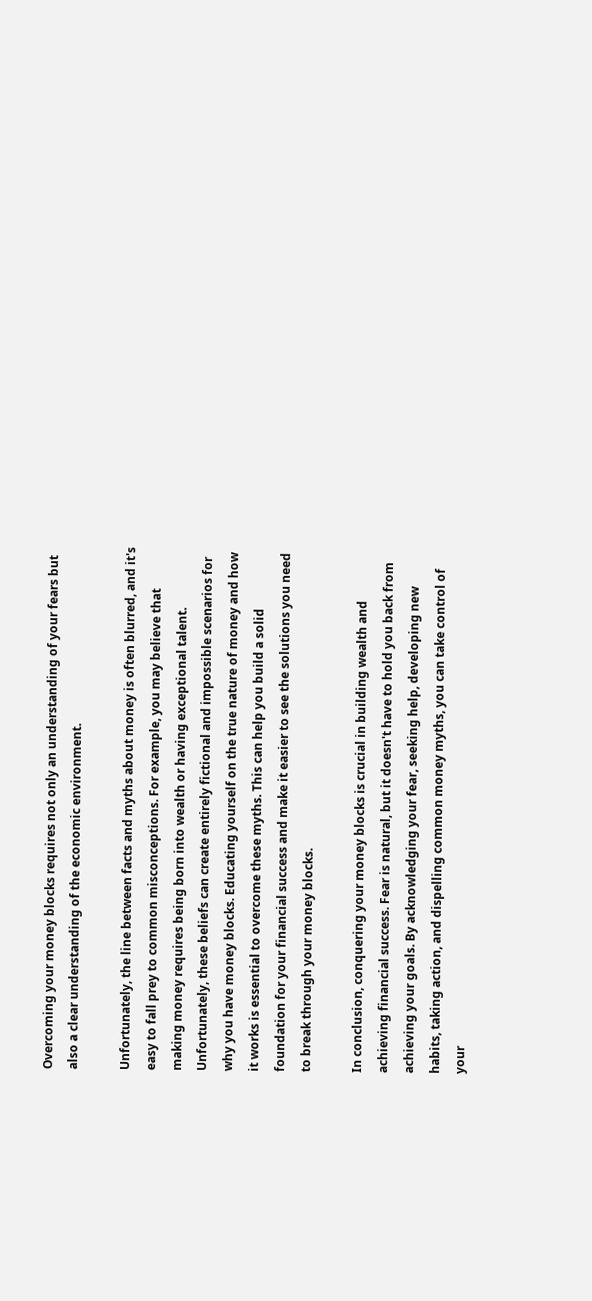Overcoming your money blocks requires not only an understanding of your fears but also a clear understanding of the economic environment.

Unfortunately, the line between facts and myths about money is often blurred, and it's easy to fall prey to common misconceptions. For example, you may believe that making money requires being born into wealth or having exceptional talent. Unfortunately, these beliefs can create entirely fictional and impossible scenarios for why you have money blocks. Educating yourself on the true nature of money and how it works is essential to overcome these myths. This can help you build a solid foundation for your financial success and make it easier to see the solutions you need to break through your money blocks.

In conclusion, conquering your money blocks is crucial in building wealth and achieving financial success. Fear is natural, but it doesn't have to hold you back from achieving your goals. By acknowledging your fear, seeking help, developing new habits, taking action, and dispelling common money myths, you can take control of your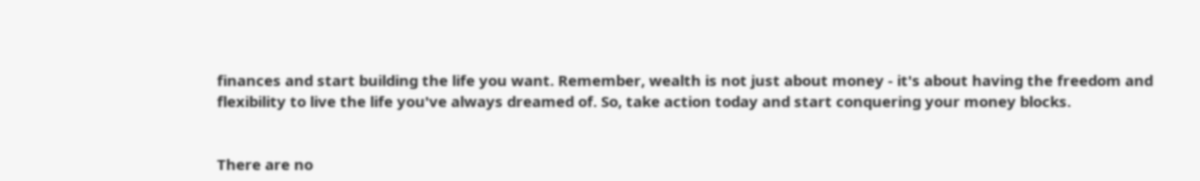finances and start building the life you want. Remember, wealth is not just about money - it's about having the freedom and flexibility to live the life you've always dreamed of. So, take action today and start conquering your money blocks.


There are no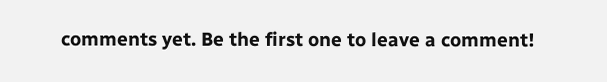comments yet. Be the first one to leave a comment!